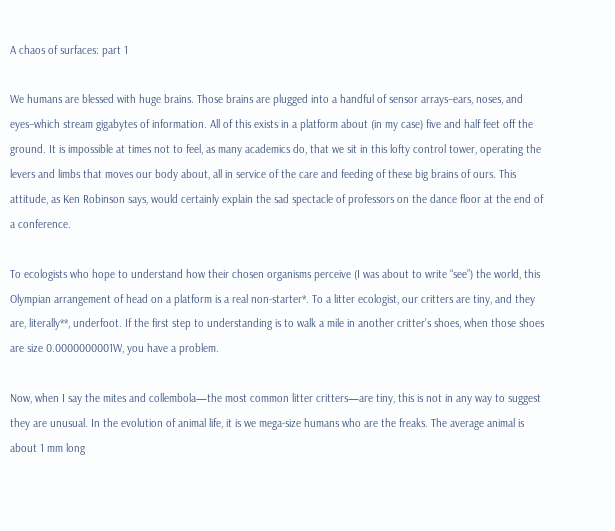A chaos of surfaces: part 1

We humans are blessed with huge brains. Those brains are plugged into a handful of sensor arrays–ears, noses, and eyes–which stream gigabytes of information. All of this exists in a platform about (in my case) five and half feet off the ground. It is impossible at times not to feel, as many academics do, that we sit in this lofty control tower, operating the levers and limbs that moves our body about, all in service of the care and feeding of these big brains of ours. This attitude, as Ken Robinson says, would certainly explain the sad spectacle of professors on the dance floor at the end of a conference.

To ecologists who hope to understand how their chosen organisms perceive (I was about to write “see”) the world, this Olympian arrangement of head on a platform is a real non-starter*. To a litter ecologist, our critters are tiny, and they are, literally**, underfoot. If the first step to understanding is to walk a mile in another critter’s shoes, when those shoes are size 0.0000000001W, you have a problem.

Now, when I say the mites and collembola—the most common litter critters—are tiny, this is not in any way to suggest they are unusual. In the evolution of animal life, it is we mega-size humans who are the freaks. The average animal is about 1 mm long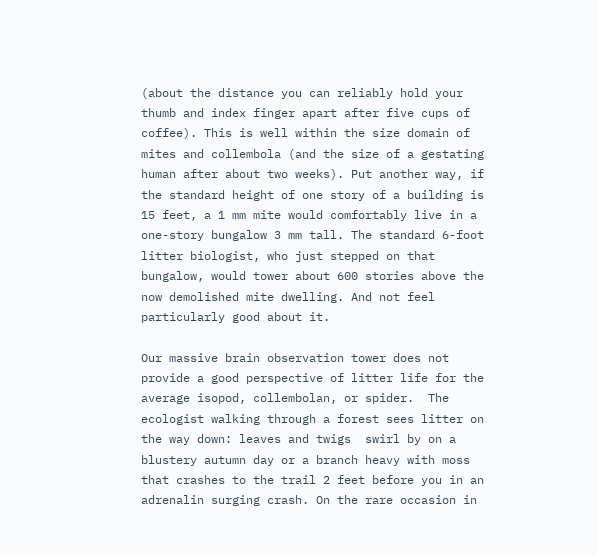(about the distance you can reliably hold your thumb and index finger apart after five cups of coffee). This is well within the size domain of mites and collembola (and the size of a gestating human after about two weeks). Put another way, if the standard height of one story of a building is 15 feet, a 1 mm mite would comfortably live in a one-story bungalow 3 mm tall. The standard 6-foot litter biologist, who just stepped on that bungalow, would tower about 600 stories above the now demolished mite dwelling. And not feel particularly good about it.

Our massive brain observation tower does not provide a good perspective of litter life for the  average isopod, collembolan, or spider.  The ecologist walking through a forest sees litter on the way down: leaves and twigs  swirl by on a blustery autumn day or a branch heavy with moss that crashes to the trail 2 feet before you in an adrenalin surging crash. On the rare occasion in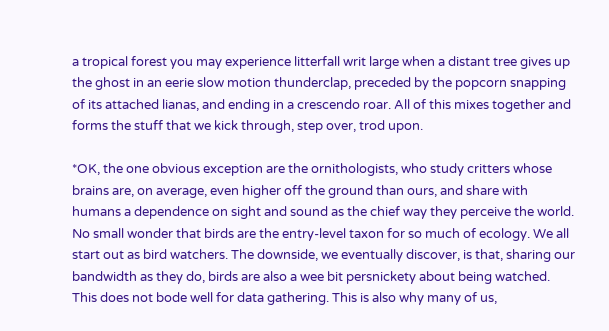a tropical forest you may experience litterfall writ large when a distant tree gives up the ghost in an eerie slow motion thunderclap, preceded by the popcorn snapping of its attached lianas, and ending in a crescendo roar. All of this mixes together and forms the stuff that we kick through, step over, trod upon.

*OK, the one obvious exception are the ornithologists, who study critters whose brains are, on average, even higher off the ground than ours, and share with humans a dependence on sight and sound as the chief way they perceive the world. No small wonder that birds are the entry-level taxon for so much of ecology. We all start out as bird watchers. The downside, we eventually discover, is that, sharing our bandwidth as they do, birds are also a wee bit persnickety about being watched. This does not bode well for data gathering. This is also why many of us,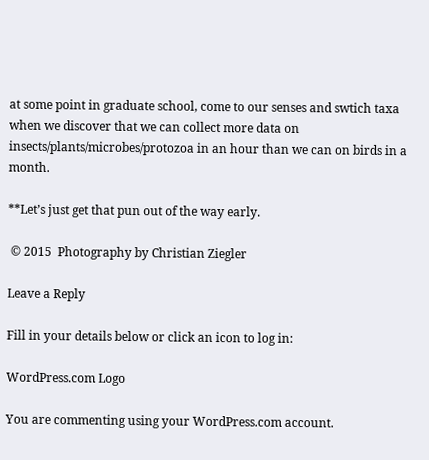at some point in graduate school, come to our senses and swtich taxa when we discover that we can collect more data on insects/plants/microbes/protozoa in an hour than we can on birds in a month.

**Let’s just get that pun out of the way early.

 © 2015  Photography by Christian Ziegler

Leave a Reply

Fill in your details below or click an icon to log in:

WordPress.com Logo

You are commenting using your WordPress.com account.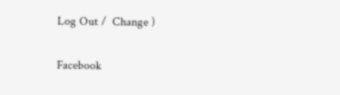Log Out /  Change )

Facebook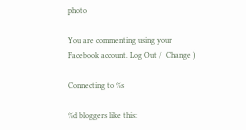photo

You are commenting using your Facebook account. Log Out /  Change )

Connecting to %s

%d bloggers like this: